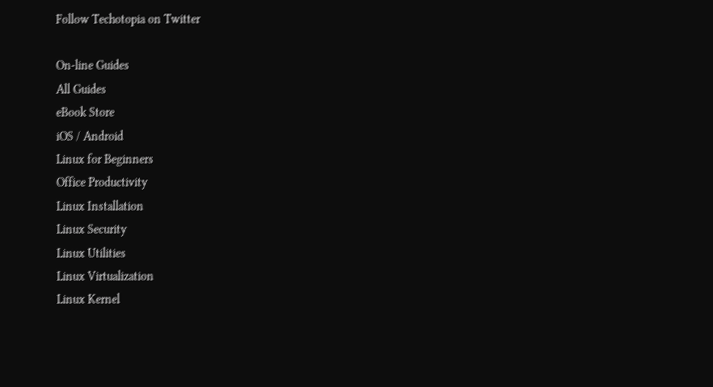Follow Techotopia on Twitter

On-line Guides
All Guides
eBook Store
iOS / Android
Linux for Beginners
Office Productivity
Linux Installation
Linux Security
Linux Utilities
Linux Virtualization
Linux Kernel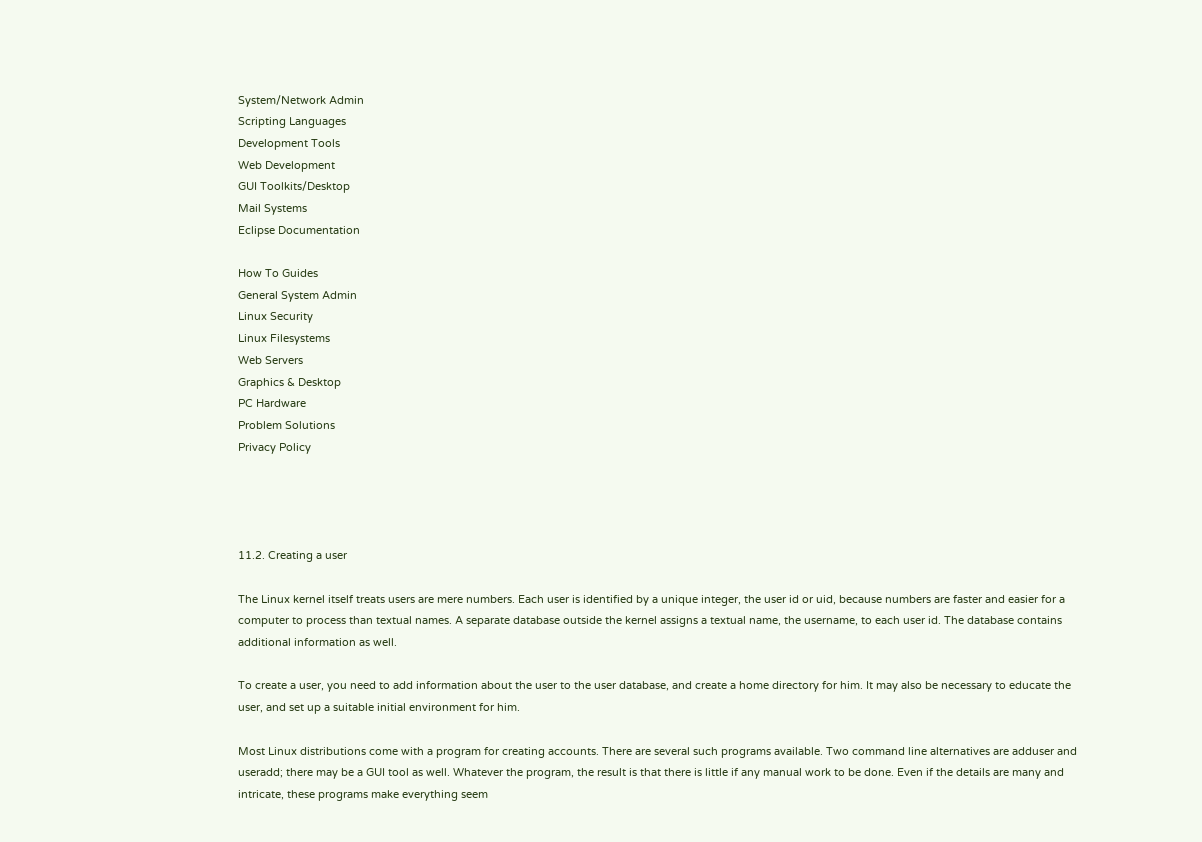System/Network Admin
Scripting Languages
Development Tools
Web Development
GUI Toolkits/Desktop
Mail Systems
Eclipse Documentation

How To Guides
General System Admin
Linux Security
Linux Filesystems
Web Servers
Graphics & Desktop
PC Hardware
Problem Solutions
Privacy Policy




11.2. Creating a user

The Linux kernel itself treats users are mere numbers. Each user is identified by a unique integer, the user id or uid, because numbers are faster and easier for a computer to process than textual names. A separate database outside the kernel assigns a textual name, the username, to each user id. The database contains additional information as well.

To create a user, you need to add information about the user to the user database, and create a home directory for him. It may also be necessary to educate the user, and set up a suitable initial environment for him.

Most Linux distributions come with a program for creating accounts. There are several such programs available. Two command line alternatives are adduser and useradd; there may be a GUI tool as well. Whatever the program, the result is that there is little if any manual work to be done. Even if the details are many and intricate, these programs make everything seem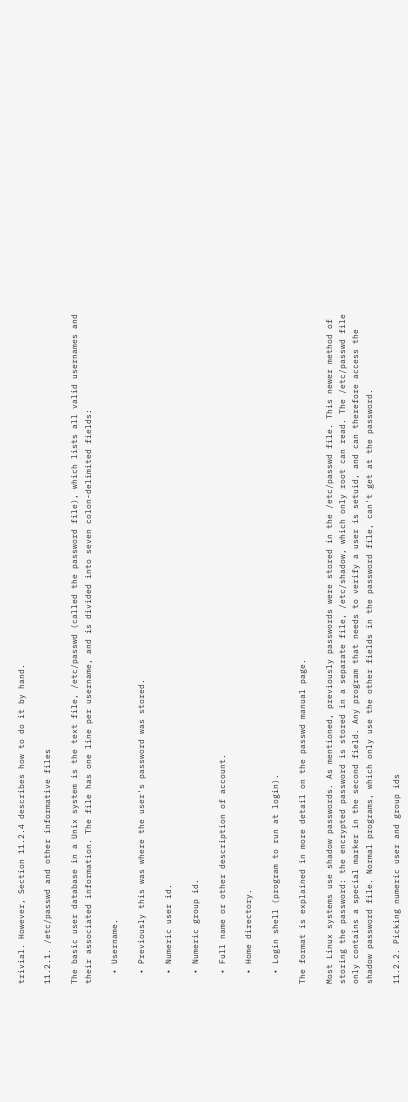trivial. However, Section 11.2.4 describes how to do it by hand.

11.2.1. /etc/passwd and other informative files

The basic user database in a Unix system is the text file, /etc/passwd (called the password file), which lists all valid usernames and their associated information. The file has one line per username, and is divided into seven colon-delimited fields:

  • Username.

  • Previously this was where the user's password was stored.

  • Numeric user id.

  • Numeric group id.

  • Full name or other description of account.

  • Home directory.

  • Login shell (program to run at login).

The format is explained in more detail on the passwd manual page.

Most Linux systems use shadow passwords. As mentioned, previously passwords were stored in the /etc/passwd file. This newer method of storing the password: the encrypted password is stored in a separate file, /etc/shadow, which only root can read. The /etc/passwd file only contains a special marker in the second field. Any program that needs to verify a user is setuid, and can therefore access the shadow password file. Normal programs, which only use the other fields in the password file, can't get at the password.

11.2.2. Picking numeric user and group ids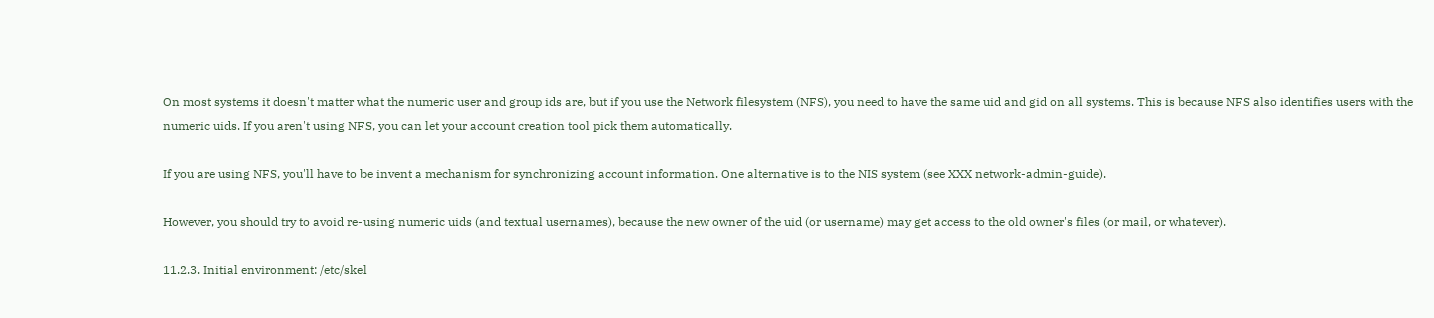On most systems it doesn't matter what the numeric user and group ids are, but if you use the Network filesystem (NFS), you need to have the same uid and gid on all systems. This is because NFS also identifies users with the numeric uids. If you aren't using NFS, you can let your account creation tool pick them automatically.

If you are using NFS, you'll have to be invent a mechanism for synchronizing account information. One alternative is to the NIS system (see XXX network-admin-guide).

However, you should try to avoid re-using numeric uids (and textual usernames), because the new owner of the uid (or username) may get access to the old owner's files (or mail, or whatever).

11.2.3. Initial environment: /etc/skel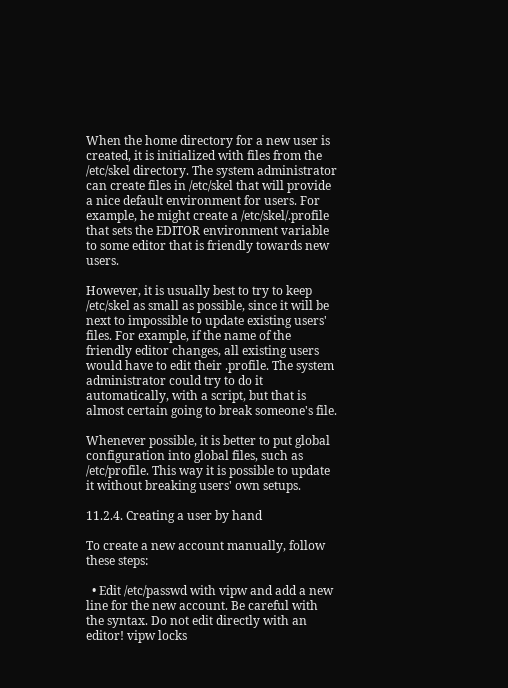When the home directory for a new user is created, it is initialized with files from the /etc/skel directory. The system administrator can create files in /etc/skel that will provide a nice default environment for users. For example, he might create a /etc/skel/.profile that sets the EDITOR environment variable to some editor that is friendly towards new users.

However, it is usually best to try to keep /etc/skel as small as possible, since it will be next to impossible to update existing users' files. For example, if the name of the friendly editor changes, all existing users would have to edit their .profile. The system administrator could try to do it automatically, with a script, but that is almost certain going to break someone's file.

Whenever possible, it is better to put global configuration into global files, such as /etc/profile. This way it is possible to update it without breaking users' own setups.

11.2.4. Creating a user by hand

To create a new account manually, follow these steps:

  • Edit /etc/passwd with vipw and add a new line for the new account. Be careful with the syntax. Do not edit directly with an editor! vipw locks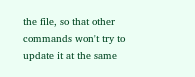the file, so that other commands won't try to update it at the same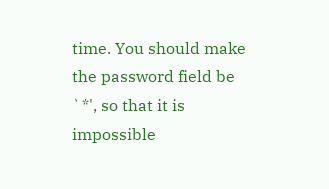time. You should make the password field be `*', so that it is impossible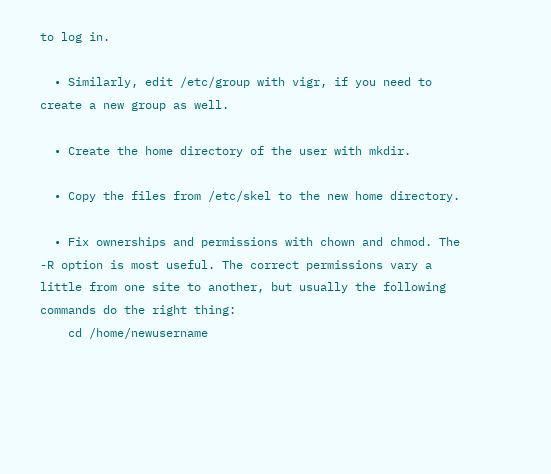to log in.

  • Similarly, edit /etc/group with vigr, if you need to create a new group as well.

  • Create the home directory of the user with mkdir.

  • Copy the files from /etc/skel to the new home directory.

  • Fix ownerships and permissions with chown and chmod. The -R option is most useful. The correct permissions vary a little from one site to another, but usually the following commands do the right thing:
    cd /home/newusername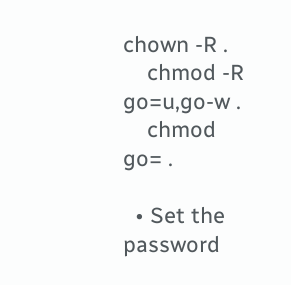chown -R .
    chmod -R go=u,go-w .
    chmod go= .

  • Set the password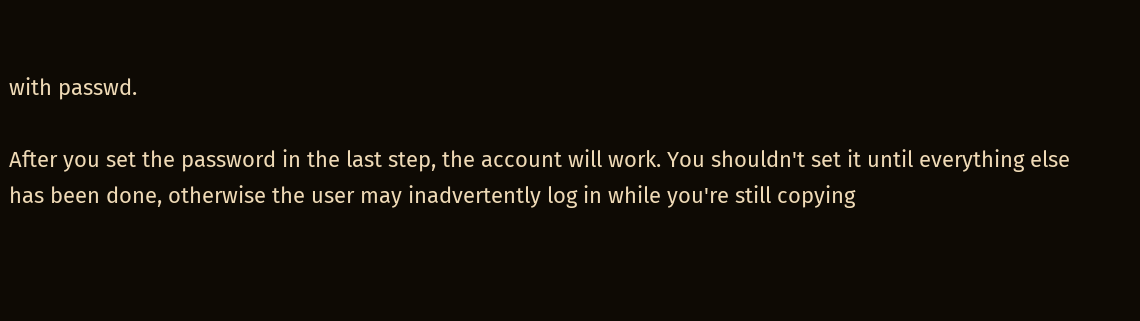with passwd.

After you set the password in the last step, the account will work. You shouldn't set it until everything else has been done, otherwise the user may inadvertently log in while you're still copying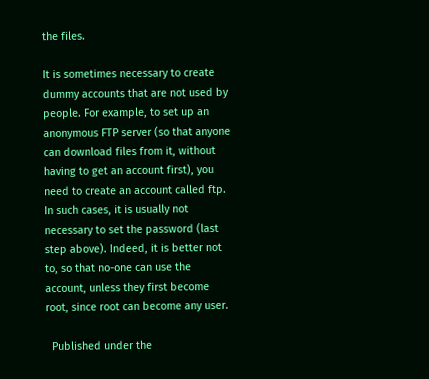the files.

It is sometimes necessary to create dummy accounts that are not used by people. For example, to set up an anonymous FTP server (so that anyone can download files from it, without having to get an account first), you need to create an account called ftp. In such cases, it is usually not necessary to set the password (last step above). Indeed, it is better not to, so that no-one can use the account, unless they first become root, since root can become any user.

  Published under the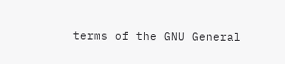terms of the GNU General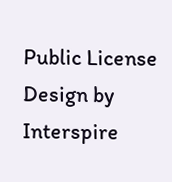Public License Design by Interspire